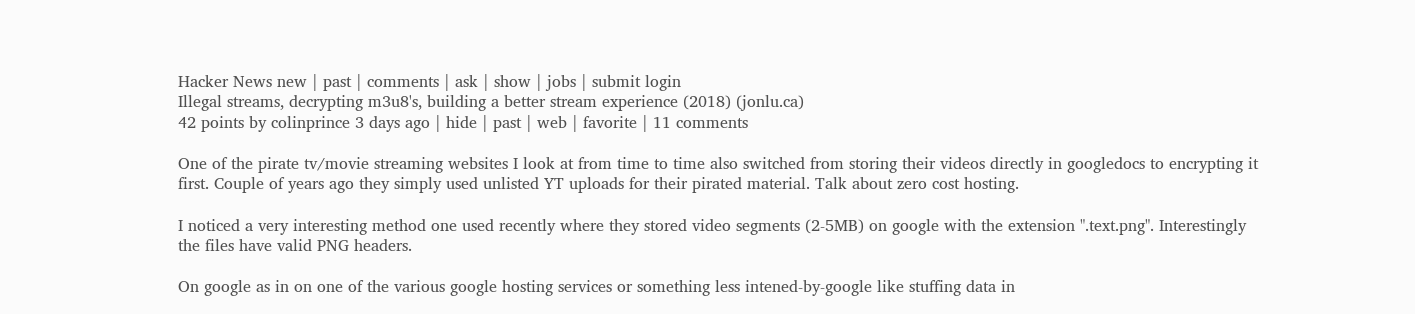Hacker News new | past | comments | ask | show | jobs | submit login
Illegal streams, decrypting m3u8's, building a better stream experience (2018) (jonlu.ca)
42 points by colinprince 3 days ago | hide | past | web | favorite | 11 comments

One of the pirate tv/movie streaming websites I look at from time to time also switched from storing their videos directly in googledocs to encrypting it first. Couple of years ago they simply used unlisted YT uploads for their pirated material. Talk about zero cost hosting.

I noticed a very interesting method one used recently where they stored video segments (2-5MB) on google with the extension ".text.png". Interestingly the files have valid PNG headers.

On google as in on one of the various google hosting services or something less intened-by-google like stuffing data in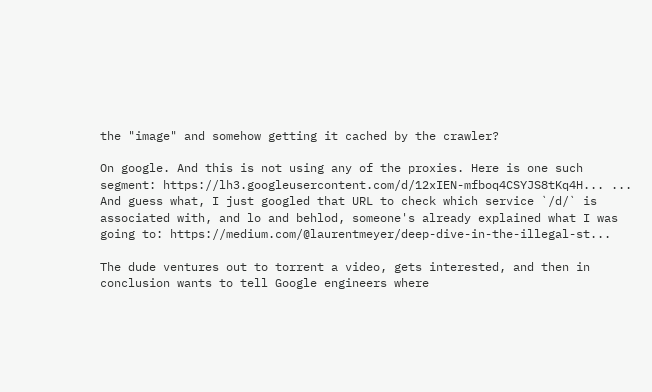the "image" and somehow getting it cached by the crawler?

On google. And this is not using any of the proxies. Here is one such segment: https://lh3.googleusercontent.com/d/12xIEN-mfboq4CSYJS8tKq4H... ... And guess what, I just googled that URL to check which service `/d/` is associated with, and lo and behlod, someone's already explained what I was going to: https://medium.com/@laurentmeyer/deep-dive-in-the-illegal-st...

The dude ventures out to torrent a video, gets interested, and then in conclusion wants to tell Google engineers where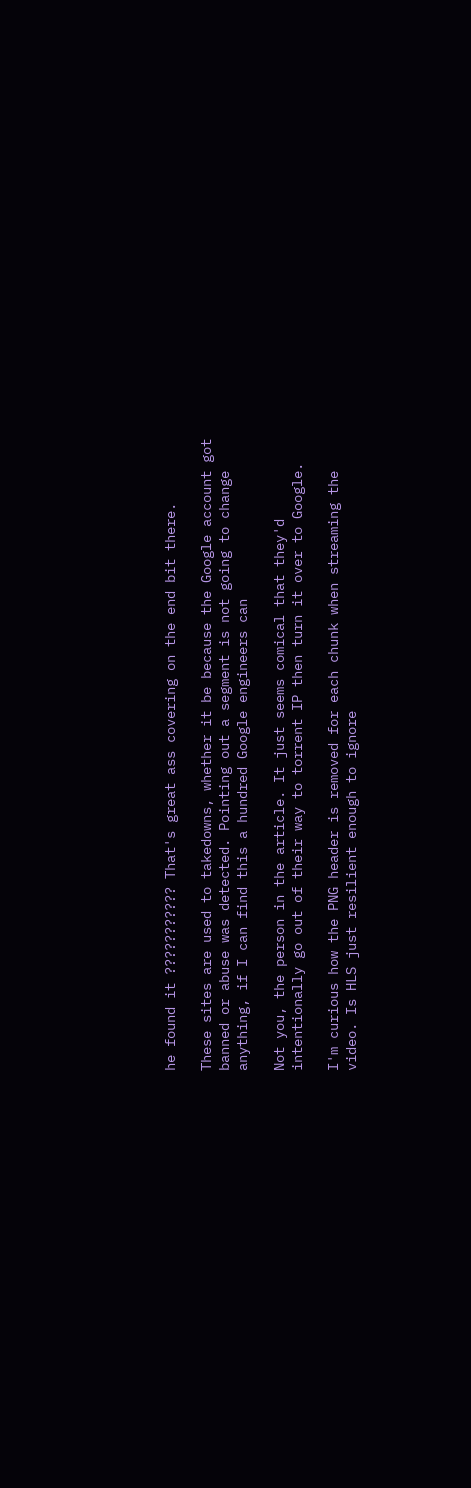he found it ??????????? That's great ass covering on the end bit there.

These sites are used to takedowns, whether it be because the Google account got banned or abuse was detected. Pointing out a segment is not going to change anything, if I can find this a hundred Google engineers can

Not you, the person in the article. It just seems comical that they'd intentionally go out of their way to torrent IP then turn it over to Google.

I'm curious how the PNG header is removed for each chunk when streaming the video. Is HLS just resilient enough to ignore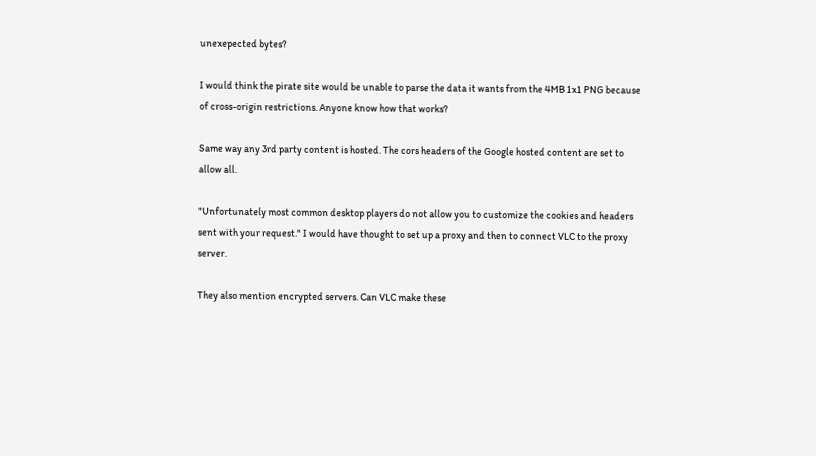unexepected bytes?

I would think the pirate site would be unable to parse the data it wants from the 4MB 1x1 PNG because of cross-origin restrictions. Anyone know how that works?

Same way any 3rd party content is hosted. The cors headers of the Google hosted content are set to allow all.

"Unfortunately most common desktop players do not allow you to customize the cookies and headers sent with your request." I would have thought to set up a proxy and then to connect VLC to the proxy server.

They also mention encrypted servers. Can VLC make these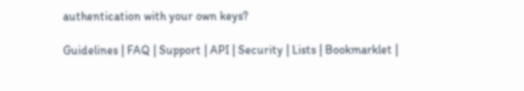authentication with your own keys?

Guidelines | FAQ | Support | API | Security | Lists | Bookmarklet |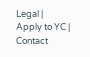Legal | Apply to YC | Contact